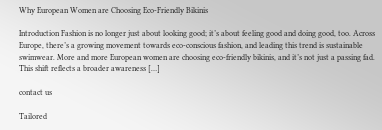Why European Women are Choosing Eco-Friendly Bikinis

Introduction Fashion is no longer just about looking good; it’s about feeling good and doing good, too. Across Europe, there’s a growing movement towards eco-conscious fashion, and leading this trend is sustainable swimwear. More and more European women are choosing eco-friendly bikinis, and it’s not just a passing fad. This shift reflects a broader awareness […]

contact us

Tailored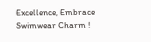Excellence, Embrace Swimwear Charm !